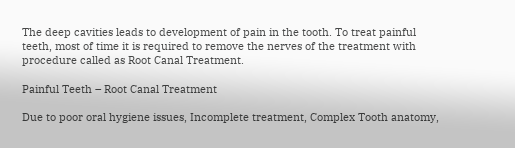The deep cavities leads to development of pain in the tooth. To treat painful teeth, most of time it is required to remove the nerves of the treatment with procedure called as Root Canal Treatment.

Painful Teeth – Root Canal Treatment

Due to poor oral hygiene issues, Incomplete treatment, Complex Tooth anatomy,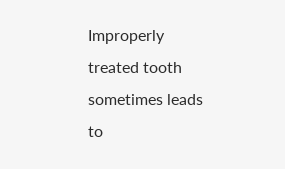Improperly treated tooth sometimes leads to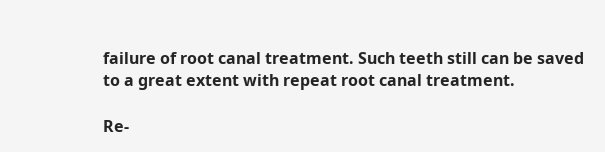failure of root canal treatment. Such teeth still can be saved to a great extent with repeat root canal treatment.

Re-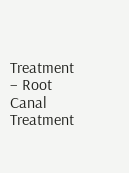Treatment – Root Canal Treatment